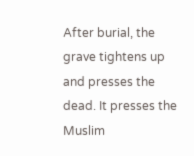After burial, the grave tightens up and presses the dead. It presses the Muslim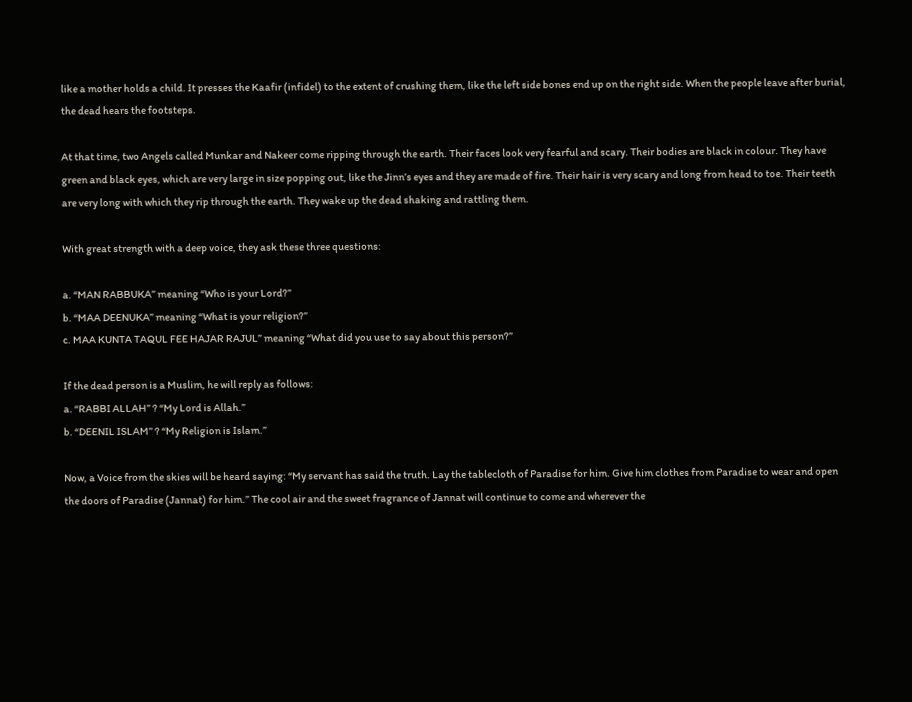like a mother holds a child. It presses the Kaafir (infidel) to the extent of crushing them, like the left side bones end up on the right side. When the people leave after burial, the dead hears the footsteps.

At that time, two Angels called Munkar and Nakeer come ripping through the earth. Their faces look very fearful and scary. Their bodies are black in colour. They have green and black eyes, which are very large in size popping out, like the Jinn’s eyes and they are made of fire. Their hair is very scary and long from head to toe. Their teeth are very long with which they rip through the earth. They wake up the dead shaking and rattling them.

With great strength with a deep voice, they ask these three questions:

a. “MAN RABBUKA” meaning “Who is your Lord?”
b. “MAA DEENUKA” meaning “What is your religion?”
c. MAA KUNTA TAQUL FEE HAJAR RAJUL” meaning “What did you use to say about this person?”

If the dead person is a Muslim, he will reply as follows:
a. “RABBI ALLAH” ? “My Lord is Allah.”
b. “DEENIL ISLAM” ? “My Religion is Islam.”

Now, a Voice from the skies will be heard saying: “My servant has said the truth. Lay the tablecloth of Paradise for him. Give him clothes from Paradise to wear and open the doors of Paradise (Jannat) for him.” The cool air and the sweet fragrance of Jannat will continue to come and wherever the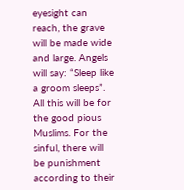eyesight can reach, the grave will be made wide and large. Angels will say: “Sleep like a groom sleeps”. All this will be for the good pious Muslims. For the sinful, there will be punishment according to their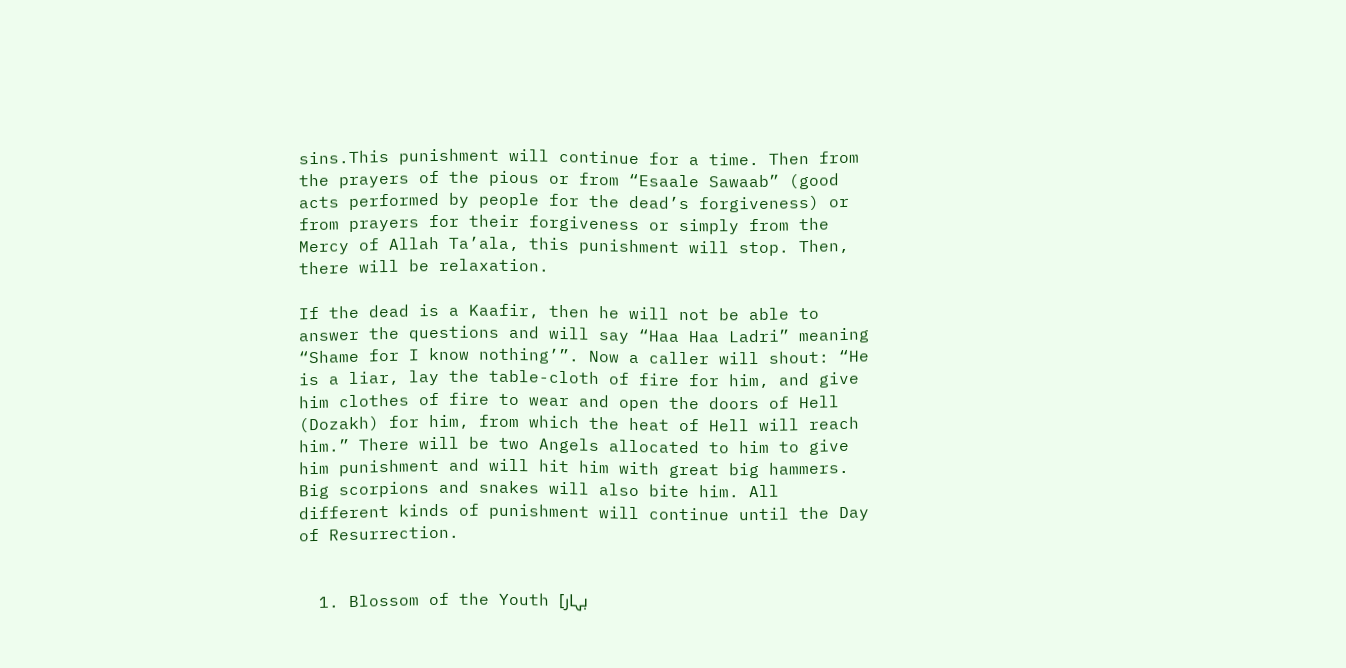sins.This punishment will continue for a time. Then from the prayers of the pious or from “Esaale Sawaab” (good acts performed by people for the dead’s forgiveness) or from prayers for their forgiveness or simply from the Mercy of Allah Ta’ala, this punishment will stop. Then, there will be relaxation.

If the dead is a Kaafir, then he will not be able to answer the questions and will say “Haa Haa Ladri” meaning “Shame for I know nothing’”. Now a caller will shout: “He is a liar, lay the table-cloth of fire for him, and give him clothes of fire to wear and open the doors of Hell (Dozakh) for him, from which the heat of Hell will reach him.” There will be two Angels allocated to him to give him punishment and will hit him with great big hammers. Big scorpions and snakes will also bite him. All different kinds of punishment will continue until the Day of Resurrection.


  1. Blossom of the Youth [بہار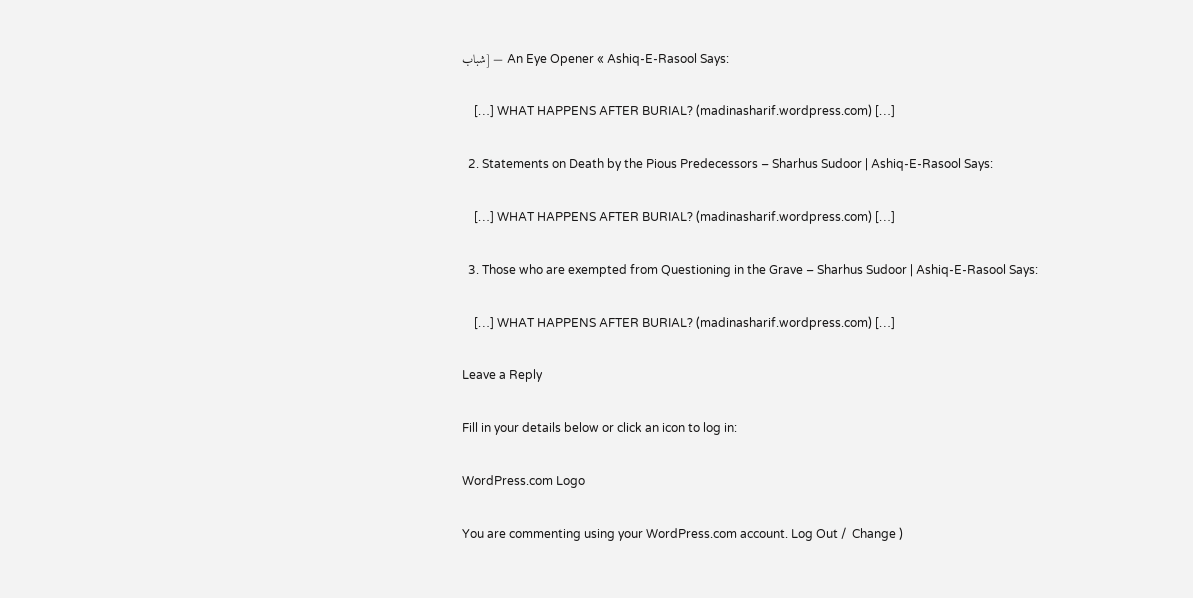شباب] — An Eye Opener « Ashiq-E-Rasool Says:

    […] WHAT HAPPENS AFTER BURIAL? (madinasharif.wordpress.com) […]

  2. Statements on Death by the Pious Predecessors – Sharhus Sudoor | Ashiq-E-Rasool Says:

    […] WHAT HAPPENS AFTER BURIAL? (madinasharif.wordpress.com) […]

  3. Those who are exempted from Questioning in the Grave – Sharhus Sudoor | Ashiq-E-Rasool Says:

    […] WHAT HAPPENS AFTER BURIAL? (madinasharif.wordpress.com) […]

Leave a Reply

Fill in your details below or click an icon to log in:

WordPress.com Logo

You are commenting using your WordPress.com account. Log Out /  Change )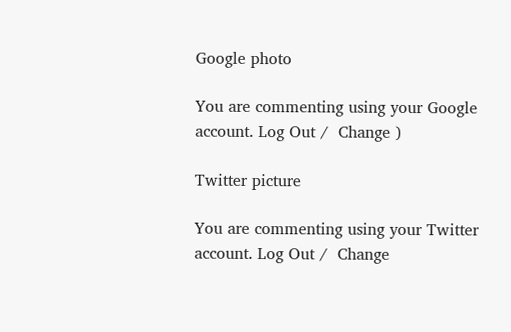Google photo

You are commenting using your Google account. Log Out /  Change )

Twitter picture

You are commenting using your Twitter account. Log Out /  Change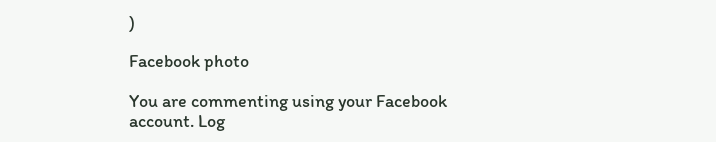)

Facebook photo

You are commenting using your Facebook account. Log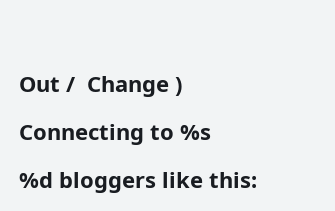Out /  Change )

Connecting to %s

%d bloggers like this: